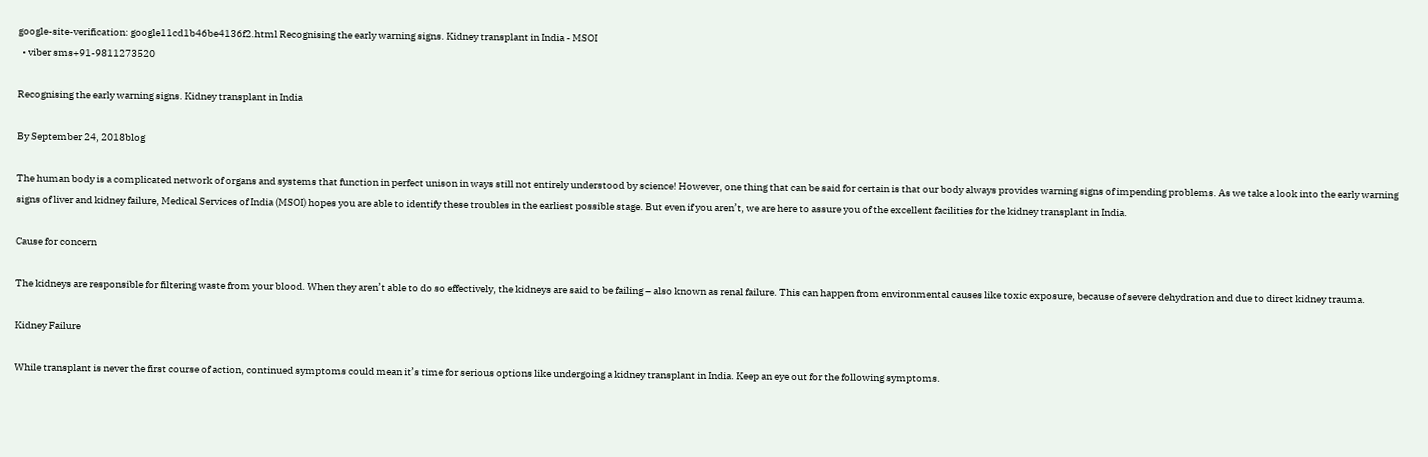google-site-verification: google11cd1b46be4136f2.html Recognising the early warning signs. Kidney transplant in India - MSOI
  • viber sms+91-9811273520

Recognising the early warning signs. Kidney transplant in India

By September 24, 2018blog

The human body is a complicated network of organs and systems that function in perfect unison in ways still not entirely understood by science! However, one thing that can be said for certain is that our body always provides warning signs of impending problems. As we take a look into the early warning signs of liver and kidney failure, Medical Services of India (MSOI) hopes you are able to identify these troubles in the earliest possible stage. But even if you aren’t, we are here to assure you of the excellent facilities for the kidney transplant in India.

Cause for concern

The kidneys are responsible for filtering waste from your blood. When they aren’t able to do so effectively, the kidneys are said to be failing – also known as renal failure. This can happen from environmental causes like toxic exposure, because of severe dehydration and due to direct kidney trauma.

Kidney Failure

While transplant is never the first course of action, continued symptoms could mean it’s time for serious options like undergoing a kidney transplant in India. Keep an eye out for the following symptoms.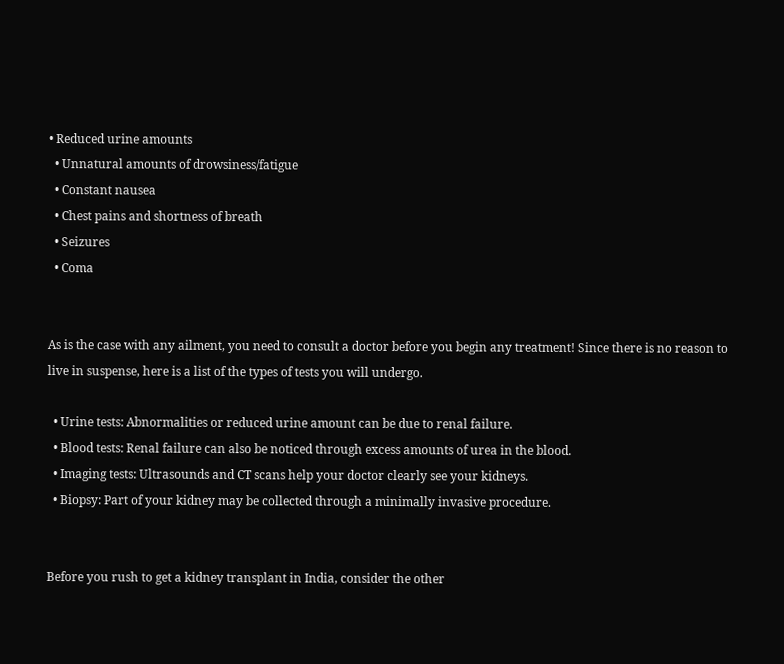• Reduced urine amounts
  • Unnatural amounts of drowsiness/fatigue
  • Constant nausea
  • Chest pains and shortness of breath
  • Seizures
  • Coma


As is the case with any ailment, you need to consult a doctor before you begin any treatment! Since there is no reason to live in suspense, here is a list of the types of tests you will undergo.

  • Urine tests: Abnormalities or reduced urine amount can be due to renal failure.
  • Blood tests: Renal failure can also be noticed through excess amounts of urea in the blood.
  • Imaging tests: Ultrasounds and CT scans help your doctor clearly see your kidneys.
  • Biopsy: Part of your kidney may be collected through a minimally invasive procedure.


Before you rush to get a kidney transplant in India, consider the other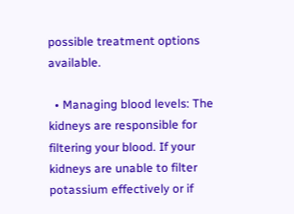possible treatment options available.

  • Managing blood levels: The kidneys are responsible for filtering your blood. If your kidneys are unable to filter potassium effectively or if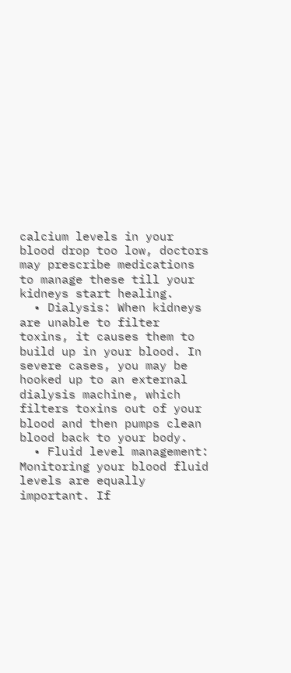calcium levels in your blood drop too low, doctors may prescribe medications to manage these till your kidneys start healing.
  • Dialysis: When kidneys are unable to filter toxins, it causes them to build up in your blood. In severe cases, you may be hooked up to an external dialysis machine, which filters toxins out of your blood and then pumps clean blood back to your body.
  • Fluid level management: Monitoring your blood fluid levels are equally important. If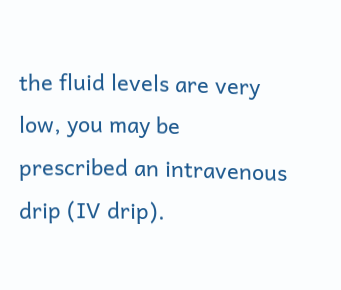the fluid levels are very low, you may be prescribed an intravenous drip (IV drip).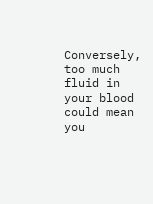Conversely, too much fluid in your blood could mean you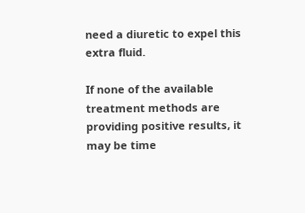need a diuretic to expel this extra fluid.

If none of the available treatment methods are providing positive results, it may be time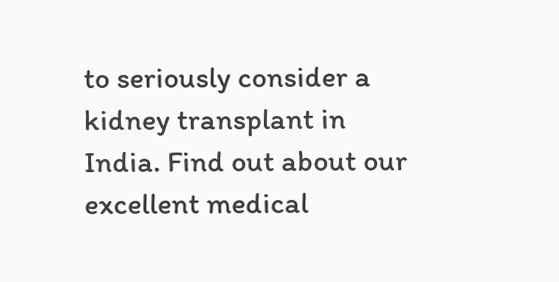to seriously consider a kidney transplant in India. Find out about our excellent medical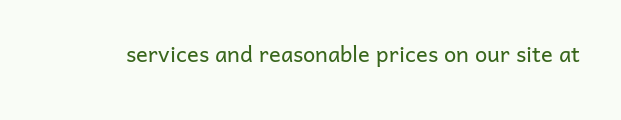services and reasonable prices on our site at